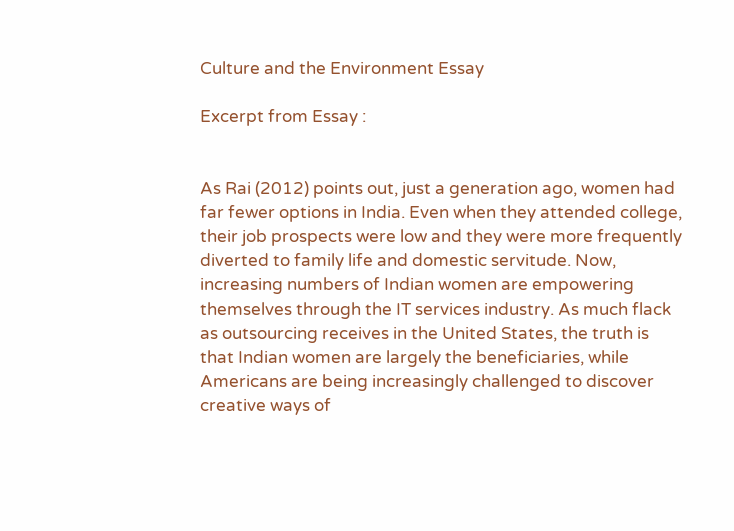Culture and the Environment Essay

Excerpt from Essay :


As Rai (2012) points out, just a generation ago, women had far fewer options in India. Even when they attended college, their job prospects were low and they were more frequently diverted to family life and domestic servitude. Now, increasing numbers of Indian women are empowering themselves through the IT services industry. As much flack as outsourcing receives in the United States, the truth is that Indian women are largely the beneficiaries, while Americans are being increasingly challenged to discover creative ways of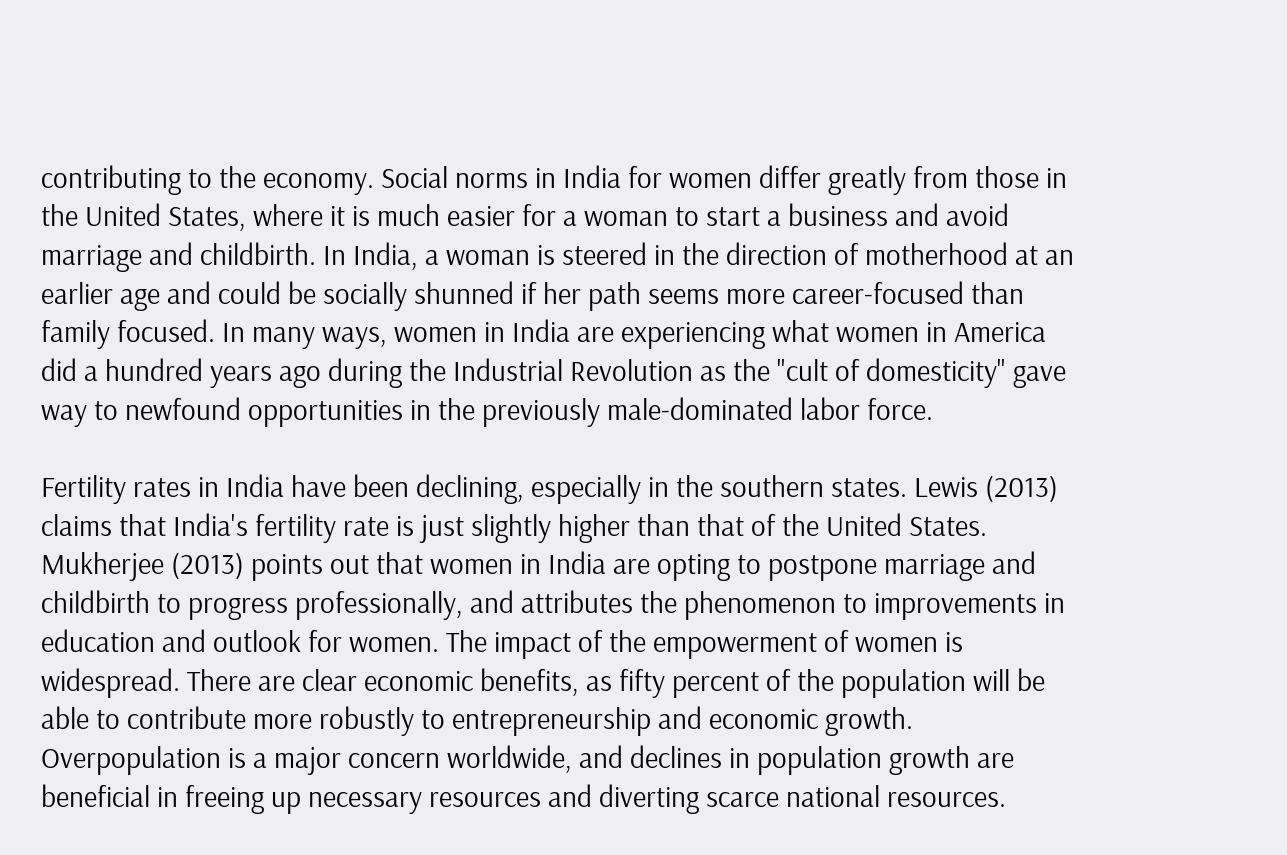contributing to the economy. Social norms in India for women differ greatly from those in the United States, where it is much easier for a woman to start a business and avoid marriage and childbirth. In India, a woman is steered in the direction of motherhood at an earlier age and could be socially shunned if her path seems more career-focused than family focused. In many ways, women in India are experiencing what women in America did a hundred years ago during the Industrial Revolution as the "cult of domesticity" gave way to newfound opportunities in the previously male-dominated labor force.

Fertility rates in India have been declining, especially in the southern states. Lewis (2013) claims that India's fertility rate is just slightly higher than that of the United States. Mukherjee (2013) points out that women in India are opting to postpone marriage and childbirth to progress professionally, and attributes the phenomenon to improvements in education and outlook for women. The impact of the empowerment of women is widespread. There are clear economic benefits, as fifty percent of the population will be able to contribute more robustly to entrepreneurship and economic growth. Overpopulation is a major concern worldwide, and declines in population growth are beneficial in freeing up necessary resources and diverting scarce national resources.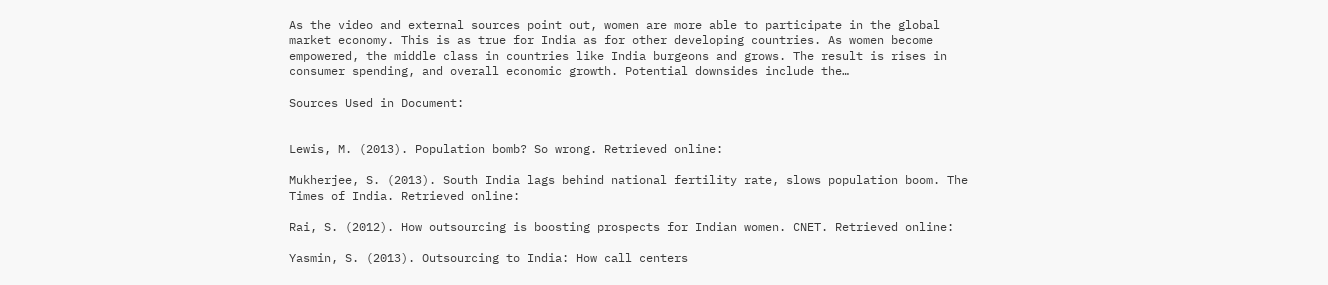As the video and external sources point out, women are more able to participate in the global market economy. This is as true for India as for other developing countries. As women become empowered, the middle class in countries like India burgeons and grows. The result is rises in consumer spending, and overall economic growth. Potential downsides include the…

Sources Used in Document:


Lewis, M. (2013). Population bomb? So wrong. Retrieved online:

Mukherjee, S. (2013). South India lags behind national fertility rate, slows population boom. The Times of India. Retrieved online:

Rai, S. (2012). How outsourcing is boosting prospects for Indian women. CNET. Retrieved online:

Yasmin, S. (2013). Outsourcing to India: How call centers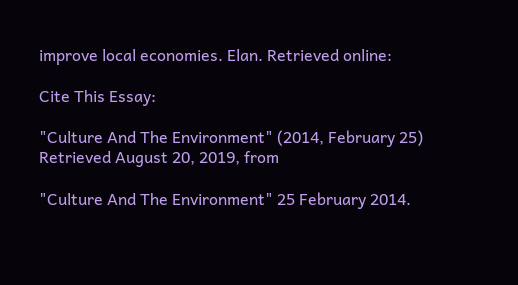improve local economies. Elan. Retrieved online:

Cite This Essay:

"Culture And The Environment" (2014, February 25) Retrieved August 20, 2019, from

"Culture And The Environment" 25 February 2014.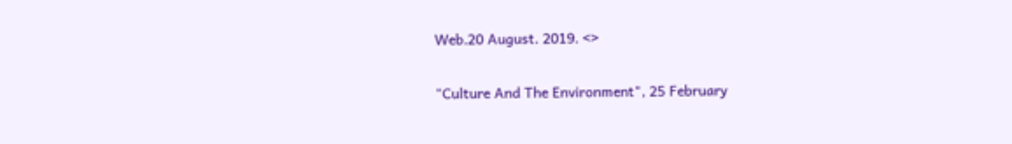Web.20 August. 2019. <>

"Culture And The Environment", 25 February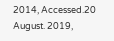2014, Accessed.20 August. 2019,